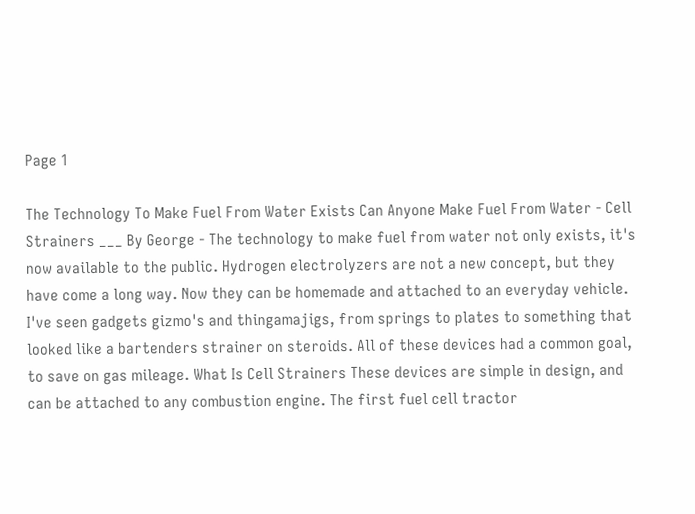Page 1

The Technology To Make Fuel From Water Exists Can Anyone Make Fuel From Water - Cell Strainers ___ By George - The technology to make fuel from water not only exists, it's now available to the public. Hydrogen electrolyzers are not a new concept, but they have come a long way. Now they can be homemade and attached to an everyday vehicle. I've seen gadgets gizmo's and thingamajigs, from springs to plates to something that looked like a bartenders strainer on steroids. All of these devices had a common goal, to save on gas mileage. What Is Cell Strainers These devices are simple in design, and can be attached to any combustion engine. The first fuel cell tractor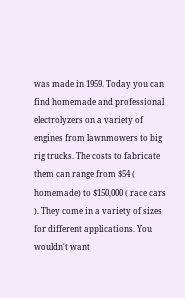was made in 1959. Today you can find homemade and professional electrolyzers on a variety of engines from lawnmowers to big rig trucks. The costs to fabricate them can range from $54 ( homemade) to $150,000 ( race cars ). They come in a variety of sizes for different applications. You wouldn't want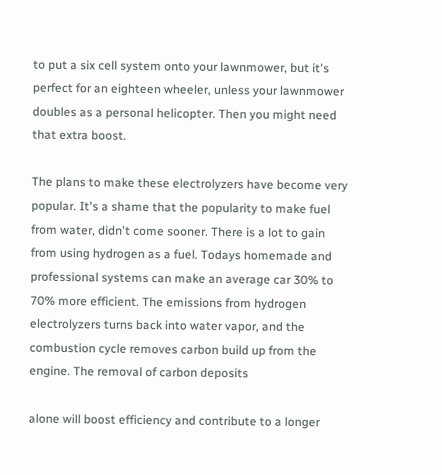to put a six cell system onto your lawnmower, but it's perfect for an eighteen wheeler, unless your lawnmower doubles as a personal helicopter. Then you might need that extra boost.

The plans to make these electrolyzers have become very popular. It's a shame that the popularity to make fuel from water, didn't come sooner. There is a lot to gain from using hydrogen as a fuel. Todays homemade and professional systems can make an average car 30% to 70% more efficient. The emissions from hydrogen electrolyzers turns back into water vapor, and the combustion cycle removes carbon build up from the engine. The removal of carbon deposits

alone will boost efficiency and contribute to a longer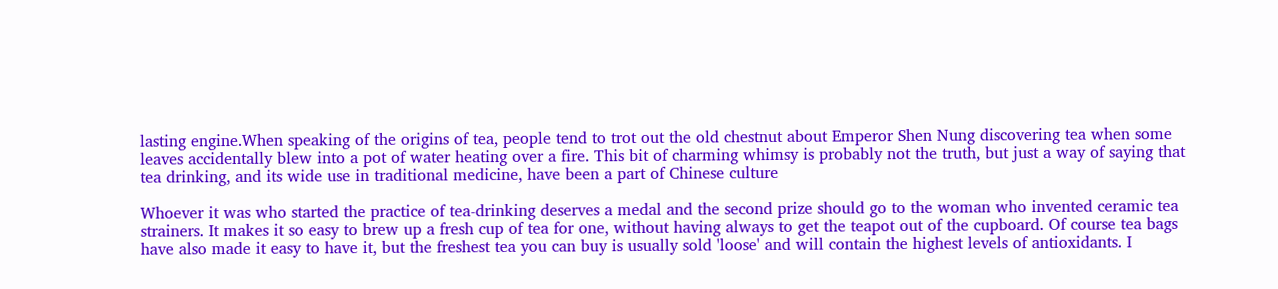lasting engine.When speaking of the origins of tea, people tend to trot out the old chestnut about Emperor Shen Nung discovering tea when some leaves accidentally blew into a pot of water heating over a fire. This bit of charming whimsy is probably not the truth, but just a way of saying that tea drinking, and its wide use in traditional medicine, have been a part of Chinese culture

Whoever it was who started the practice of tea-drinking deserves a medal and the second prize should go to the woman who invented ceramic tea strainers. It makes it so easy to brew up a fresh cup of tea for one, without having always to get the teapot out of the cupboard. Of course tea bags have also made it easy to have it, but the freshest tea you can buy is usually sold 'loose' and will contain the highest levels of antioxidants. I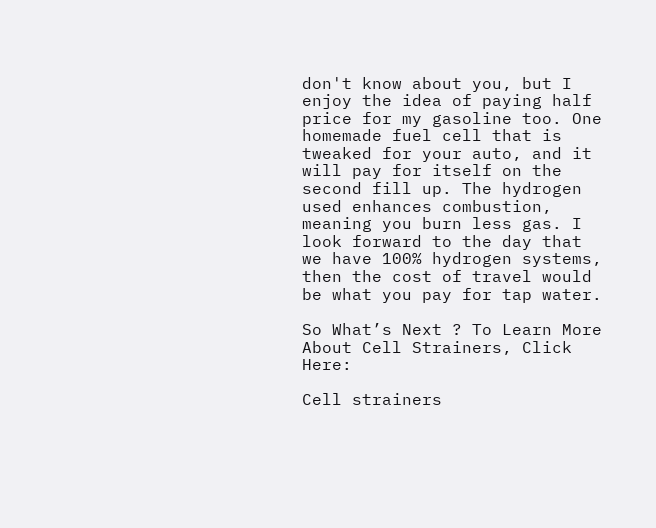don't know about you, but I enjoy the idea of paying half price for my gasoline too. One homemade fuel cell that is tweaked for your auto, and it will pay for itself on the second fill up. The hydrogen used enhances combustion, meaning you burn less gas. I look forward to the day that we have 100% hydrogen systems, then the cost of travel would be what you pay for tap water.

So What’s Next ? To Learn More About Cell Strainers, Click Here:

Cell strainers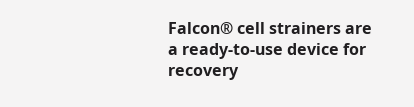Falcon® cell strainers are a ready-to-use device for recovery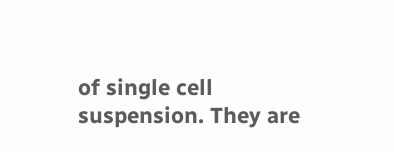of single cell suspension. They are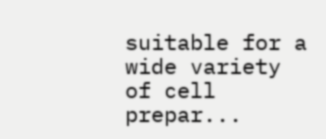suitable for a wide variety of cell prepar...